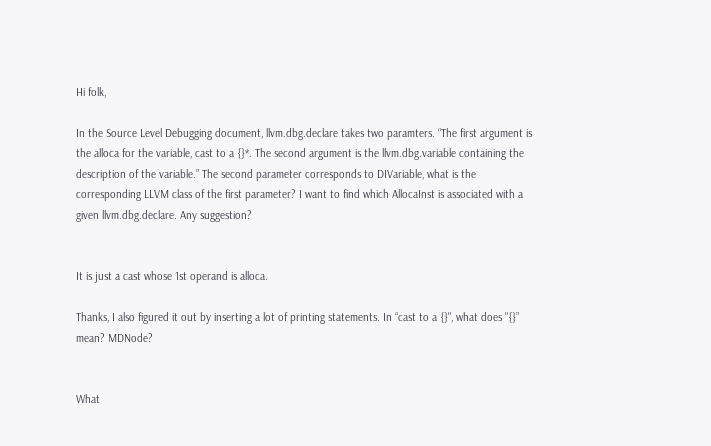Hi folk,

In the Source Level Debugging document, llvm.dbg.declare takes two paramters. “The first argument is the alloca for the variable, cast to a {}*. The second argument is the llvm.dbg.variable containing the description of the variable.” The second parameter corresponds to DIVariable, what is the corresponding LLVM class of the first parameter? I want to find which AllocaInst is associated with a given llvm.dbg.declare. Any suggestion?


It is just a cast whose 1st operand is alloca.

Thanks, I also figured it out by inserting a lot of printing statements. In “cast to a {}", what does "{}” mean? MDNode?


What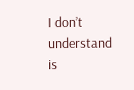I don’t understand is